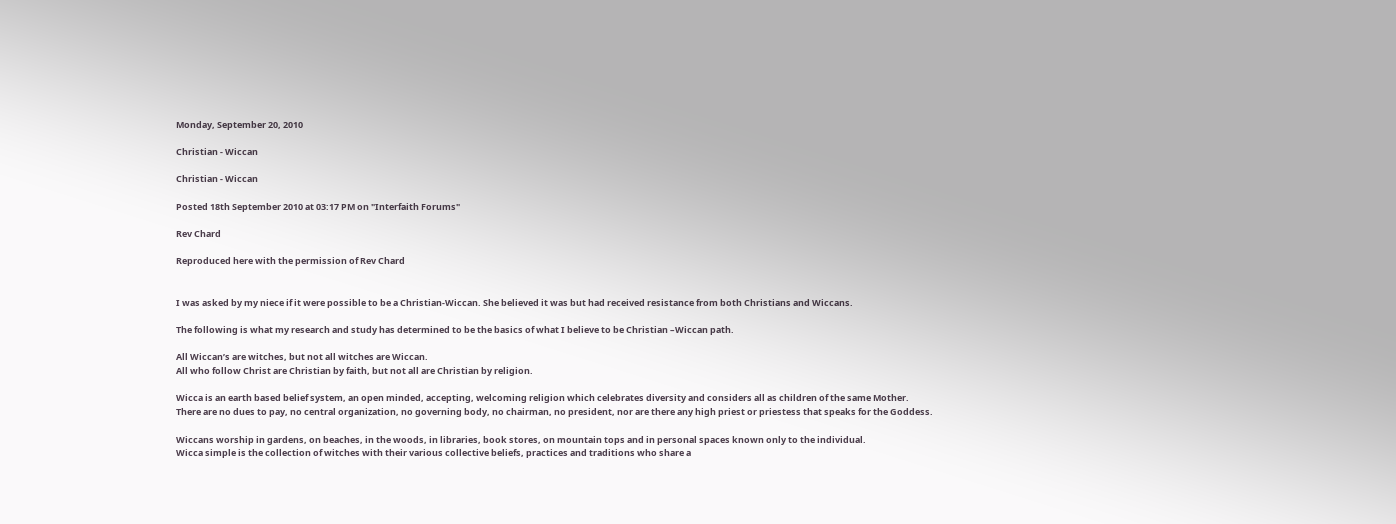Monday, September 20, 2010

Christian - Wiccan

Christian - Wiccan

Posted 18th September 2010 at 03:17 PM on "Interfaith Forums"

Rev Chard

Reproduced here with the permission of Rev Chard


I was asked by my niece if it were possible to be a Christian-Wiccan. She believed it was but had received resistance from both Christians and Wiccans.

The following is what my research and study has determined to be the basics of what I believe to be Christian –Wiccan path.

All Wiccan’s are witches, but not all witches are Wiccan.
All who follow Christ are Christian by faith, but not all are Christian by religion.

Wicca is an earth based belief system, an open minded, accepting, welcoming religion which celebrates diversity and considers all as children of the same Mother.
There are no dues to pay, no central organization, no governing body, no chairman, no president, nor are there any high priest or priestess that speaks for the Goddess.

Wiccans worship in gardens, on beaches, in the woods, in libraries, book stores, on mountain tops and in personal spaces known only to the individual.
Wicca simple is the collection of witches with their various collective beliefs, practices and traditions who share a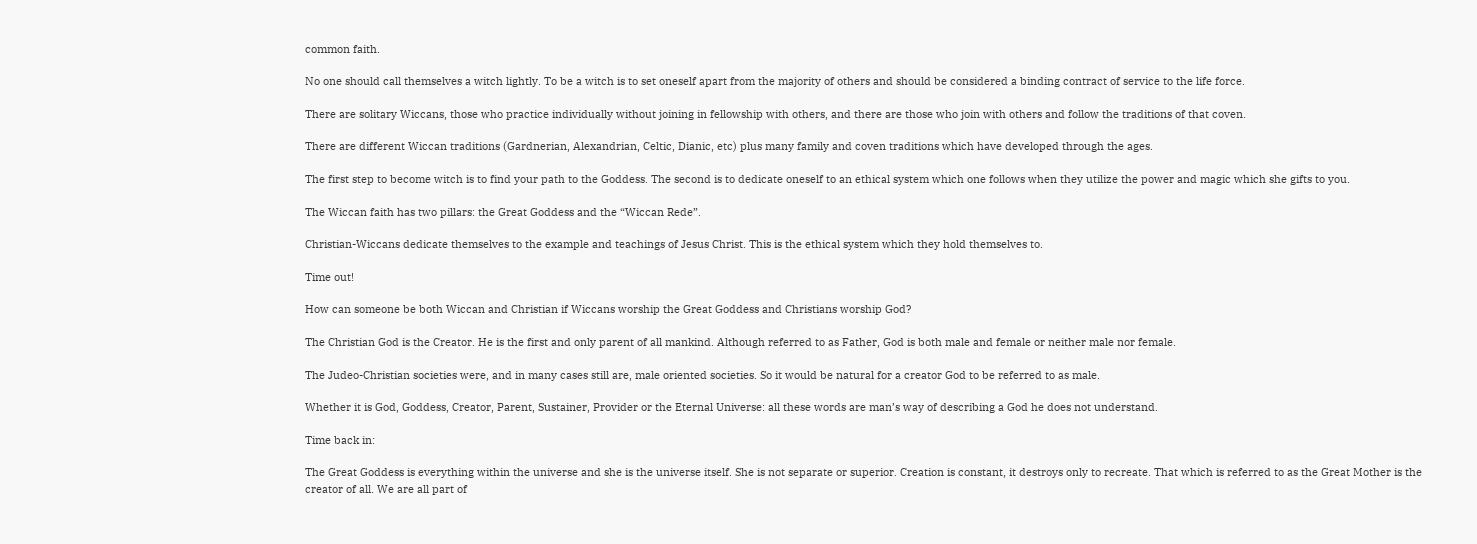common faith.

No one should call themselves a witch lightly. To be a witch is to set oneself apart from the majority of others and should be considered a binding contract of service to the life force.

There are solitary Wiccans, those who practice individually without joining in fellowship with others, and there are those who join with others and follow the traditions of that coven.

There are different Wiccan traditions (Gardnerian, Alexandrian, Celtic, Dianic, etc) plus many family and coven traditions which have developed through the ages.

The first step to become witch is to find your path to the Goddess. The second is to dedicate oneself to an ethical system which one follows when they utilize the power and magic which she gifts to you.

The Wiccan faith has two pillars: the Great Goddess and the “Wiccan Rede”.

Christian-Wiccans dedicate themselves to the example and teachings of Jesus Christ. This is the ethical system which they hold themselves to.

Time out!

How can someone be both Wiccan and Christian if Wiccans worship the Great Goddess and Christians worship God?

The Christian God is the Creator. He is the first and only parent of all mankind. Although referred to as Father, God is both male and female or neither male nor female.

The Judeo-Christian societies were, and in many cases still are, male oriented societies. So it would be natural for a creator God to be referred to as male.

Whether it is God, Goddess, Creator, Parent, Sustainer, Provider or the Eternal Universe: all these words are man’s way of describing a God he does not understand.

Time back in:

The Great Goddess is everything within the universe and she is the universe itself. She is not separate or superior. Creation is constant, it destroys only to recreate. That which is referred to as the Great Mother is the creator of all. We are all part of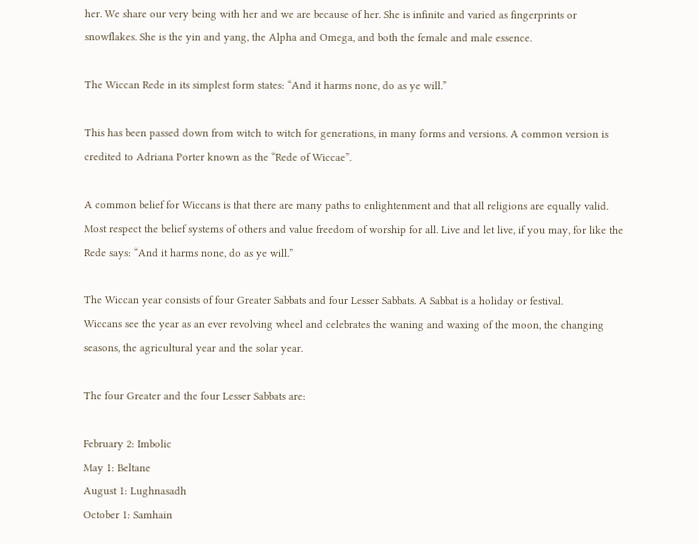her. We share our very being with her and we are because of her. She is infinite and varied as fingerprints or snowflakes. She is the yin and yang, the Alpha and Omega, and both the female and male essence.

The Wiccan Rede in its simplest form states: “And it harms none, do as ye will.”

This has been passed down from witch to witch for generations, in many forms and versions. A common version is credited to Adriana Porter known as the “Rede of Wiccae”.

A common belief for Wiccans is that there are many paths to enlightenment and that all religions are equally valid. Most respect the belief systems of others and value freedom of worship for all. Live and let live, if you may, for like the Rede says: “And it harms none, do as ye will.”

The Wiccan year consists of four Greater Sabbats and four Lesser Sabbats. A Sabbat is a holiday or festival.
Wiccans see the year as an ever revolving wheel and celebrates the waning and waxing of the moon, the changing seasons, the agricultural year and the solar year.

The four Greater and the four Lesser Sabbats are:

February 2: Imbolic
May 1: Beltane
August 1: Lughnasadh
October 1: Samhain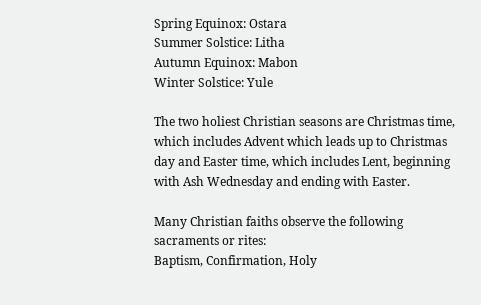Spring Equinox: Ostara
Summer Solstice: Litha
Autumn Equinox: Mabon
Winter Solstice: Yule

The two holiest Christian seasons are Christmas time, which includes Advent which leads up to Christmas day and Easter time, which includes Lent, beginning with Ash Wednesday and ending with Easter.

Many Christian faiths observe the following sacraments or rites:
Baptism, Confirmation, Holy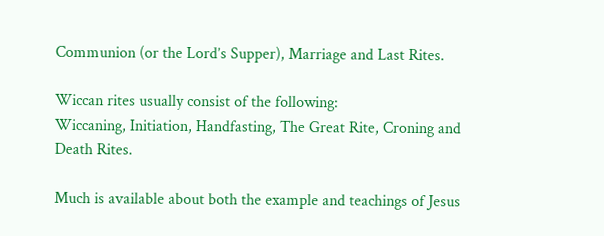Communion (or the Lord’s Supper), Marriage and Last Rites.

Wiccan rites usually consist of the following:
Wiccaning, Initiation, Handfasting, The Great Rite, Croning and Death Rites.

Much is available about both the example and teachings of Jesus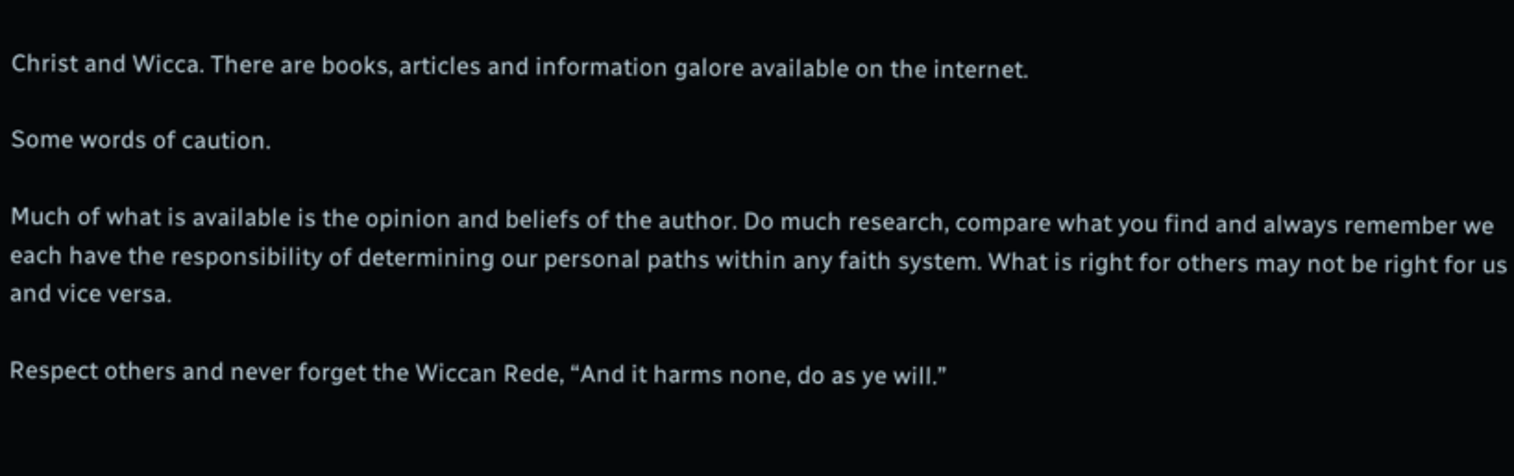Christ and Wicca. There are books, articles and information galore available on the internet.

Some words of caution.

Much of what is available is the opinion and beliefs of the author. Do much research, compare what you find and always remember we each have the responsibility of determining our personal paths within any faith system. What is right for others may not be right for us and vice versa.

Respect others and never forget the Wiccan Rede, “And it harms none, do as ye will.”